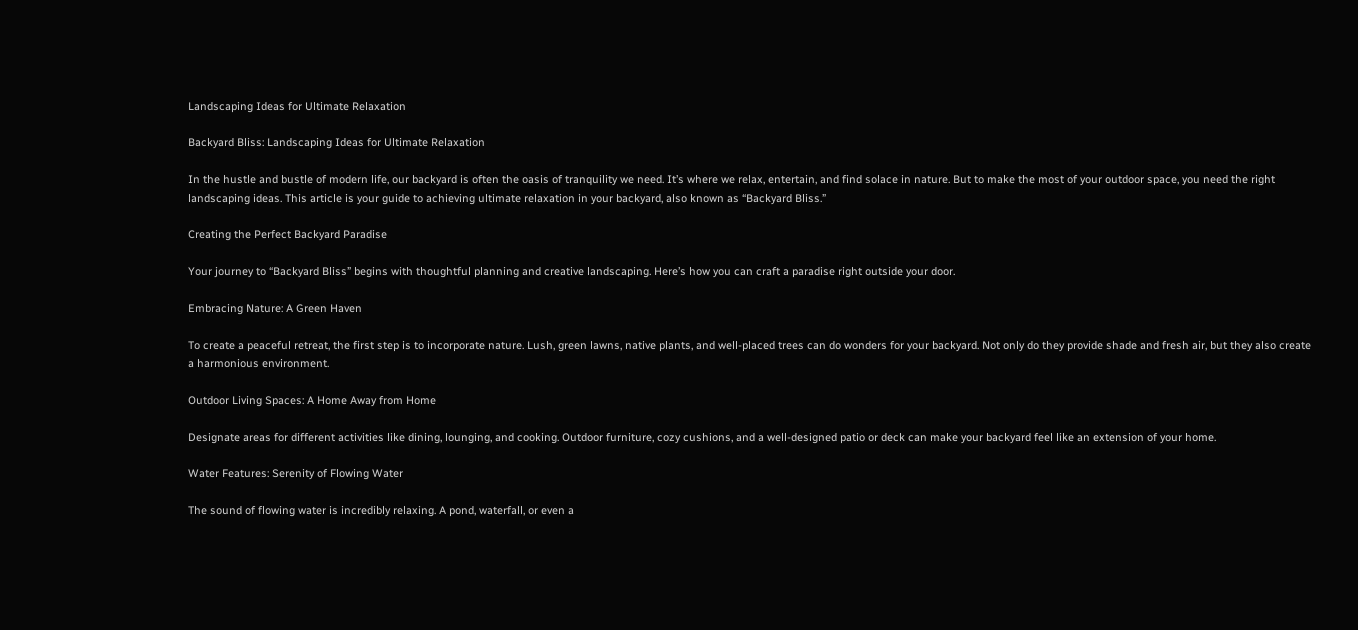Landscaping Ideas for Ultimate Relaxation

Backyard Bliss: Landscaping Ideas for Ultimate Relaxation

In the hustle and bustle of modern life, our backyard is often the oasis of tranquility we need. It’s where we relax, entertain, and find solace in nature. But to make the most of your outdoor space, you need the right landscaping ideas. This article is your guide to achieving ultimate relaxation in your backyard, also known as “Backyard Bliss.”

Creating the Perfect Backyard Paradise

Your journey to “Backyard Bliss” begins with thoughtful planning and creative landscaping. Here’s how you can craft a paradise right outside your door.

Embracing Nature: A Green Haven

To create a peaceful retreat, the first step is to incorporate nature. Lush, green lawns, native plants, and well-placed trees can do wonders for your backyard. Not only do they provide shade and fresh air, but they also create a harmonious environment.

Outdoor Living Spaces: A Home Away from Home

Designate areas for different activities like dining, lounging, and cooking. Outdoor furniture, cozy cushions, and a well-designed patio or deck can make your backyard feel like an extension of your home.

Water Features: Serenity of Flowing Water

The sound of flowing water is incredibly relaxing. A pond, waterfall, or even a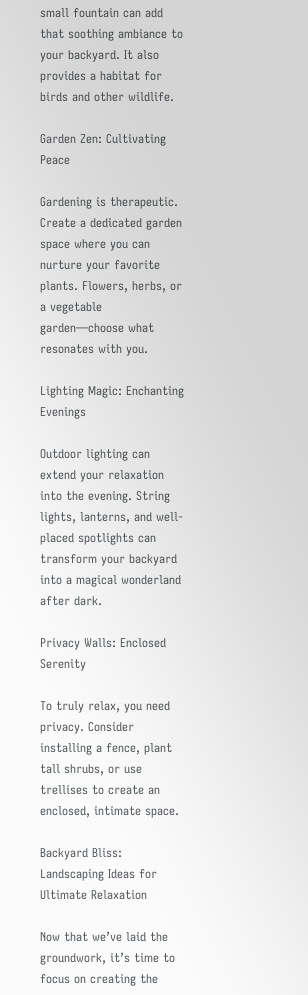small fountain can add that soothing ambiance to your backyard. It also provides a habitat for birds and other wildlife.

Garden Zen: Cultivating Peace

Gardening is therapeutic. Create a dedicated garden space where you can nurture your favorite plants. Flowers, herbs, or a vegetable garden—choose what resonates with you.

Lighting Magic: Enchanting Evenings

Outdoor lighting can extend your relaxation into the evening. String lights, lanterns, and well-placed spotlights can transform your backyard into a magical wonderland after dark.

Privacy Walls: Enclosed Serenity

To truly relax, you need privacy. Consider installing a fence, plant tall shrubs, or use trellises to create an enclosed, intimate space.

Backyard Bliss: Landscaping Ideas for Ultimate Relaxation

Now that we’ve laid the groundwork, it’s time to focus on creating the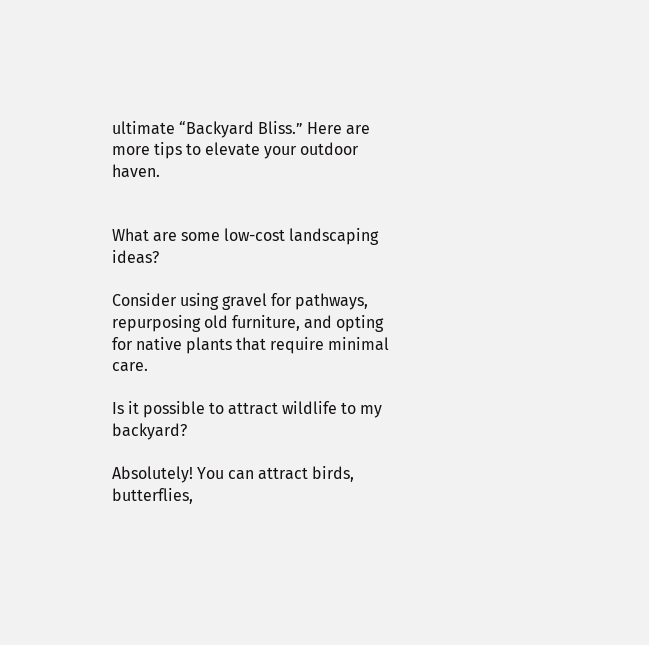ultimate “Backyard Bliss.” Here are more tips to elevate your outdoor haven.


What are some low-cost landscaping ideas?

Consider using gravel for pathways, repurposing old furniture, and opting for native plants that require minimal care.

Is it possible to attract wildlife to my backyard?

Absolutely! You can attract birds, butterflies,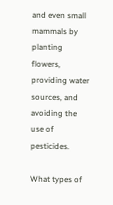and even small mammals by planting flowers, providing water sources, and avoiding the use of pesticides.

What types of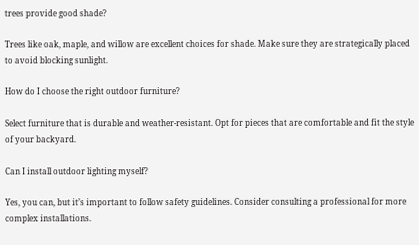trees provide good shade?

Trees like oak, maple, and willow are excellent choices for shade. Make sure they are strategically placed to avoid blocking sunlight.

How do I choose the right outdoor furniture?

Select furniture that is durable and weather-resistant. Opt for pieces that are comfortable and fit the style of your backyard.

Can I install outdoor lighting myself?

Yes, you can, but it’s important to follow safety guidelines. Consider consulting a professional for more complex installations.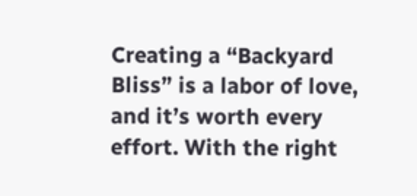Creating a “Backyard Bliss” is a labor of love, and it’s worth every effort. With the right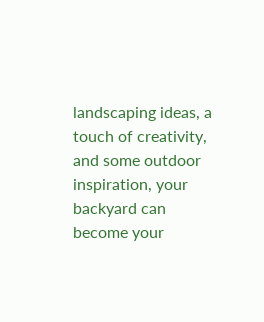landscaping ideas, a touch of creativity, and some outdoor inspiration, your backyard can become your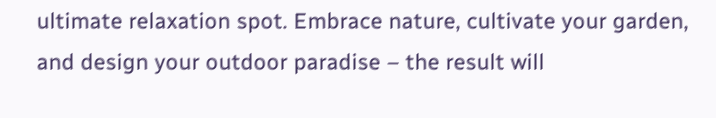ultimate relaxation spot. Embrace nature, cultivate your garden, and design your outdoor paradise – the result will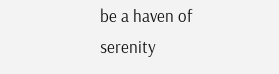be a haven of serenity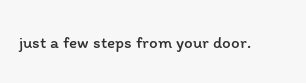just a few steps from your door.